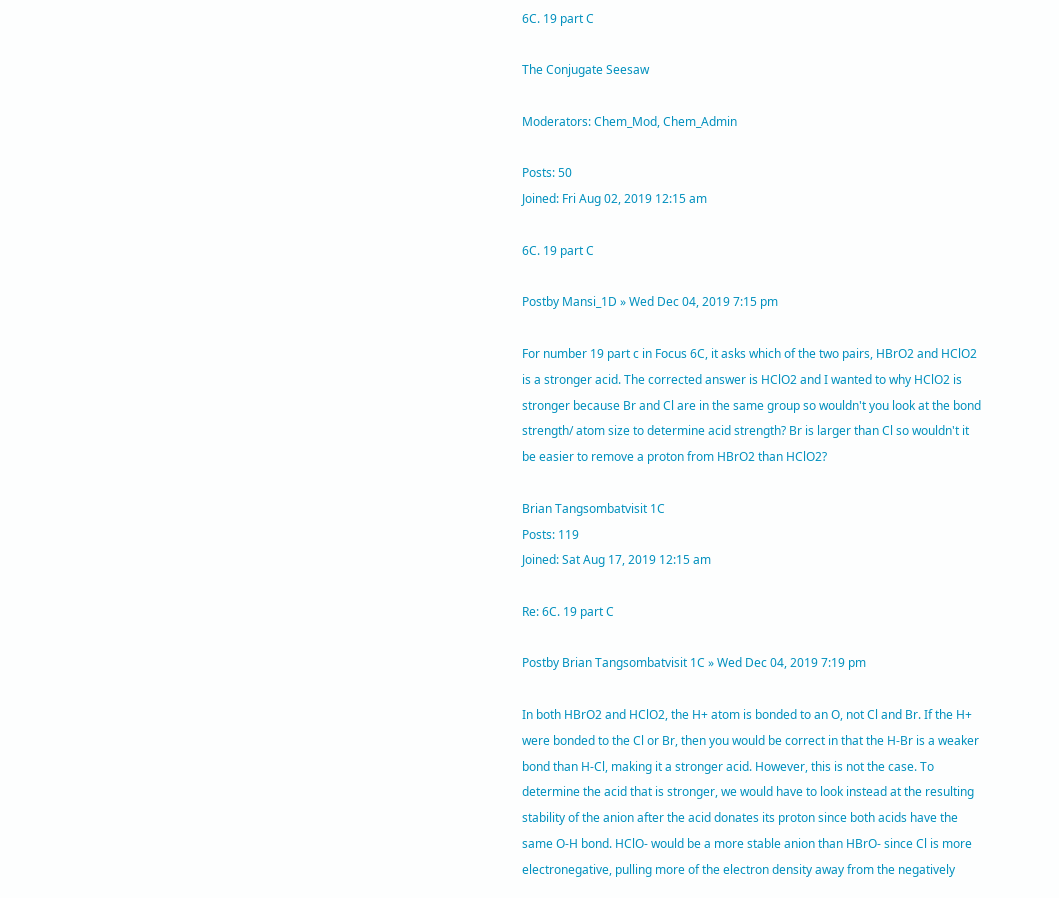6C. 19 part C

The Conjugate Seesaw

Moderators: Chem_Mod, Chem_Admin

Posts: 50
Joined: Fri Aug 02, 2019 12:15 am

6C. 19 part C

Postby Mansi_1D » Wed Dec 04, 2019 7:15 pm

For number 19 part c in Focus 6C, it asks which of the two pairs, HBrO2 and HClO2 is a stronger acid. The corrected answer is HClO2 and I wanted to why HClO2 is stronger because Br and Cl are in the same group so wouldn't you look at the bond strength/ atom size to determine acid strength? Br is larger than Cl so wouldn't it be easier to remove a proton from HBrO2 than HClO2?

Brian Tangsombatvisit 1C
Posts: 119
Joined: Sat Aug 17, 2019 12:15 am

Re: 6C. 19 part C

Postby Brian Tangsombatvisit 1C » Wed Dec 04, 2019 7:19 pm

In both HBrO2 and HClO2, the H+ atom is bonded to an O, not Cl and Br. If the H+ were bonded to the Cl or Br, then you would be correct in that the H-Br is a weaker bond than H-Cl, making it a stronger acid. However, this is not the case. To determine the acid that is stronger, we would have to look instead at the resulting stability of the anion after the acid donates its proton since both acids have the same O-H bond. HClO- would be a more stable anion than HBrO- since Cl is more electronegative, pulling more of the electron density away from the negatively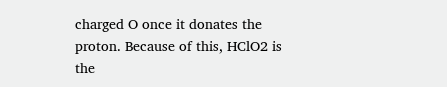charged O once it donates the proton. Because of this, HClO2 is the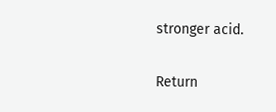stronger acid.

Return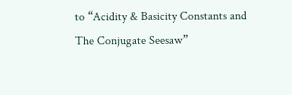to “Acidity & Basicity Constants and The Conjugate Seesaw”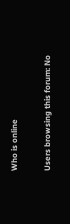Who is online

Users browsing this forum: No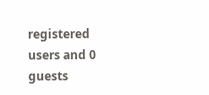registered users and 0 guests